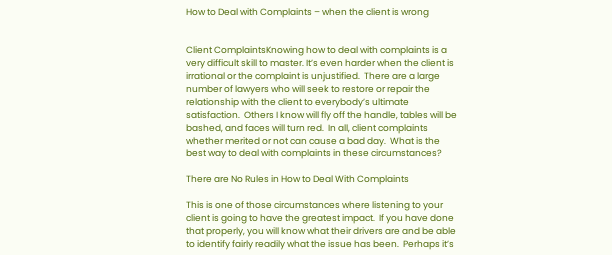How to Deal with Complaints – when the client is wrong


Client ComplaintsKnowing how to deal with complaints is a very difficult skill to master. It’s even harder when the client is irrational or the complaint is unjustified.  There are a large number of lawyers who will seek to restore or repair the relationship with the client to everybody’s ultimate satisfaction.  Others I know will fly off the handle, tables will be bashed, and faces will turn red.  In all, client complaints whether merited or not can cause a bad day.  What is the best way to deal with complaints in these circumstances?

There are No Rules in How to Deal With Complaints

This is one of those circumstances where listening to your client is going to have the greatest impact.  If you have done that properly, you will know what their drivers are and be able to identify fairly readily what the issue has been.  Perhaps it’s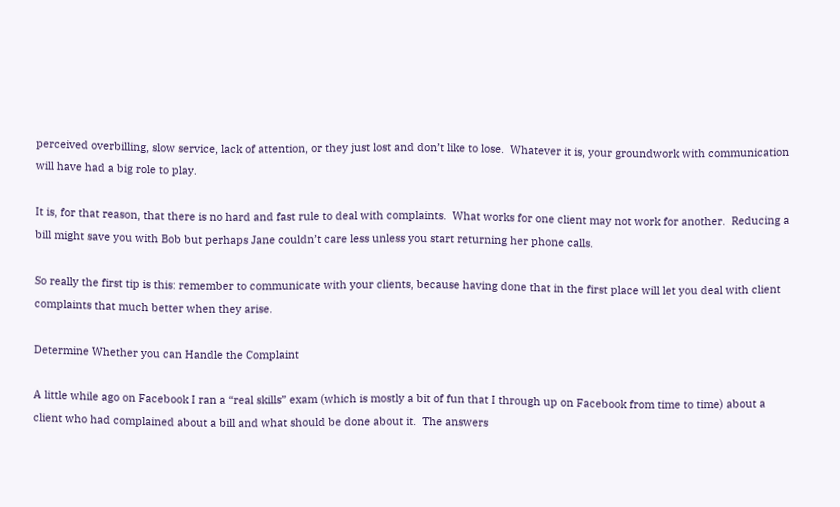perceived overbilling, slow service, lack of attention, or they just lost and don’t like to lose.  Whatever it is, your groundwork with communication will have had a big role to play.

It is, for that reason, that there is no hard and fast rule to deal with complaints.  What works for one client may not work for another.  Reducing a bill might save you with Bob but perhaps Jane couldn’t care less unless you start returning her phone calls.

So really the first tip is this: remember to communicate with your clients, because having done that in the first place will let you deal with client complaints that much better when they arise.

Determine Whether you can Handle the Complaint

A little while ago on Facebook I ran a “real skills” exam (which is mostly a bit of fun that I through up on Facebook from time to time) about a client who had complained about a bill and what should be done about it.  The answers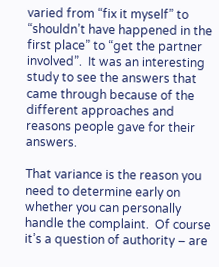varied from “fix it myself” to “shouldn’t have happened in the first place” to “get the partner involved”.  It was an interesting study to see the answers that came through because of the different approaches and reasons people gave for their answers.

That variance is the reason you need to determine early on whether you can personally handle the complaint.  Of course it’s a question of authority – are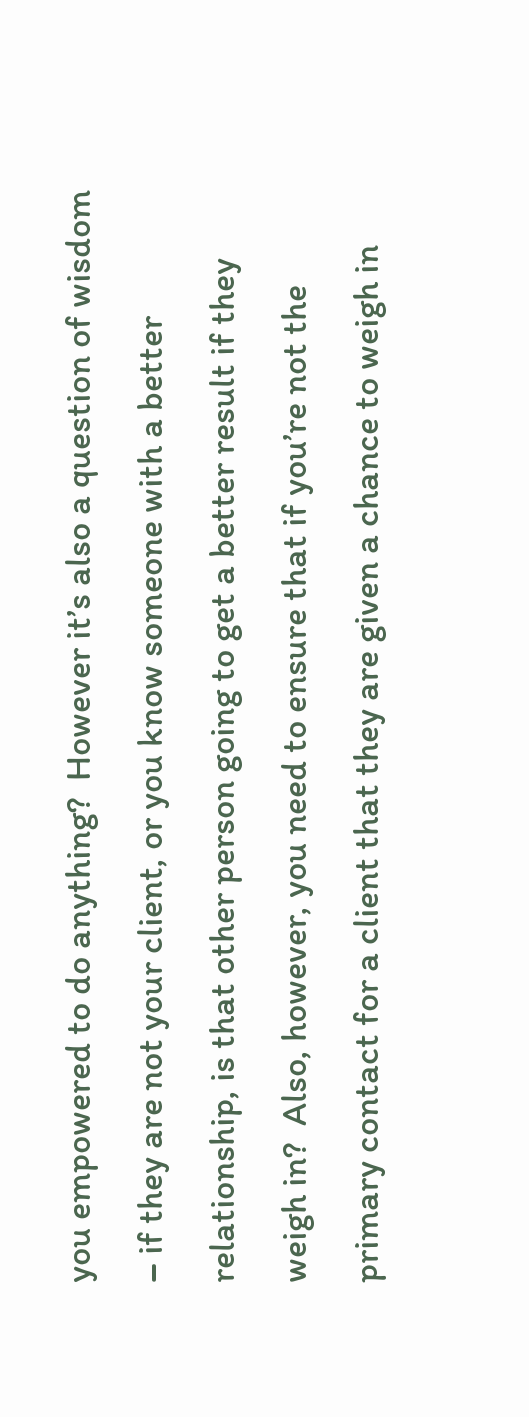you empowered to do anything?  However it’s also a question of wisdom – if they are not your client, or you know someone with a better relationship, is that other person going to get a better result if they weigh in?  Also, however, you need to ensure that if you’re not the primary contact for a client that they are given a chance to weigh in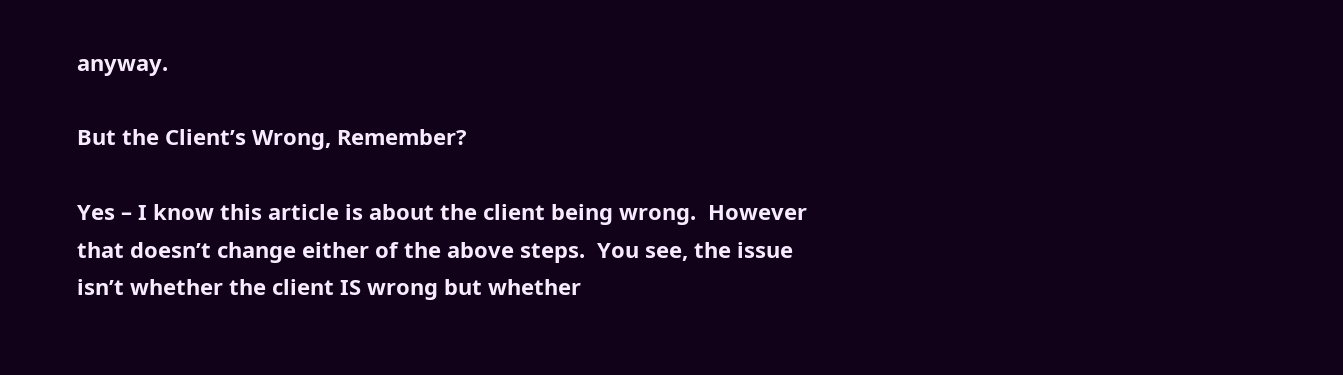anyway.

But the Client’s Wrong, Remember?

Yes – I know this article is about the client being wrong.  However that doesn’t change either of the above steps.  You see, the issue isn’t whether the client IS wrong but whether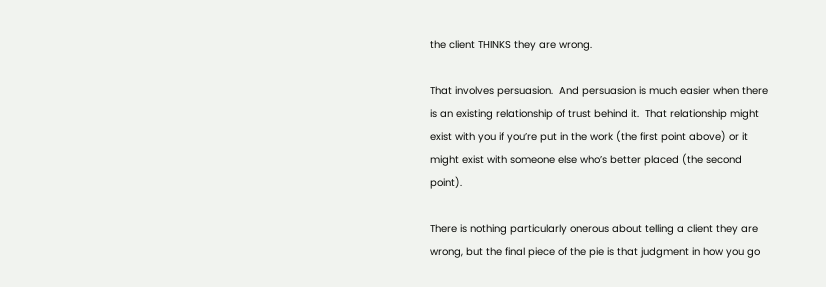the client THINKS they are wrong.

That involves persuasion.  And persuasion is much easier when there is an existing relationship of trust behind it.  That relationship might exist with you if you’re put in the work (the first point above) or it might exist with someone else who’s better placed (the second point).

There is nothing particularly onerous about telling a client they are wrong, but the final piece of the pie is that judgment in how you go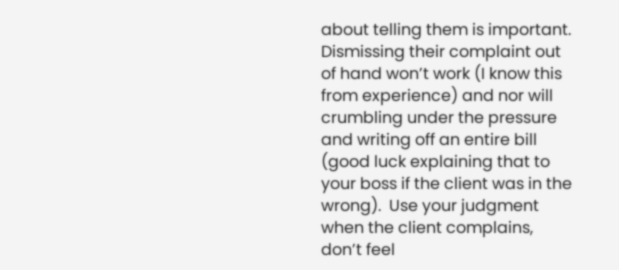about telling them is important.  Dismissing their complaint out of hand won’t work (I know this from experience) and nor will crumbling under the pressure and writing off an entire bill (good luck explaining that to your boss if the client was in the wrong).  Use your judgment when the client complains, don’t feel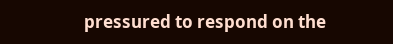pressured to respond on the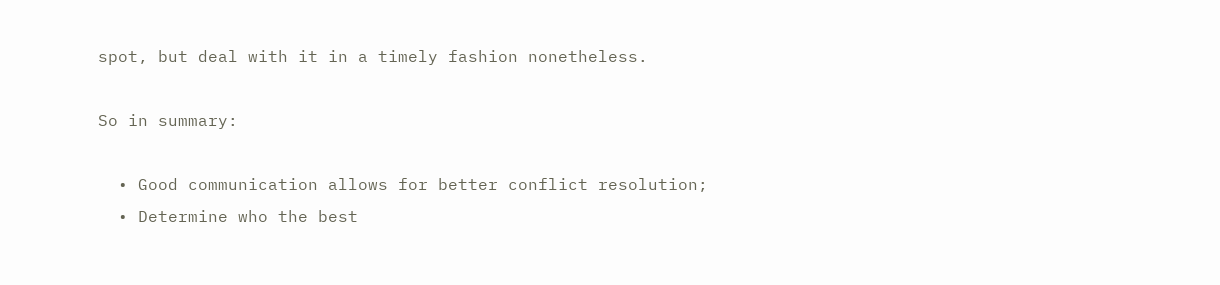spot, but deal with it in a timely fashion nonetheless.

So in summary:

  • Good communication allows for better conflict resolution;
  • Determine who the best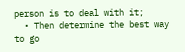person is to deal with it;
  • Then determine the best way to go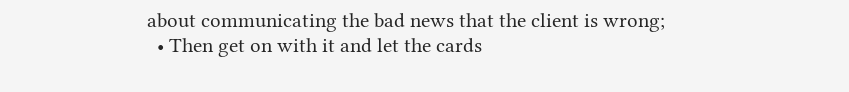about communicating the bad news that the client is wrong;
  • Then get on with it and let the cards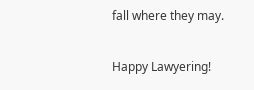fall where they may.

Happy Lawyering!